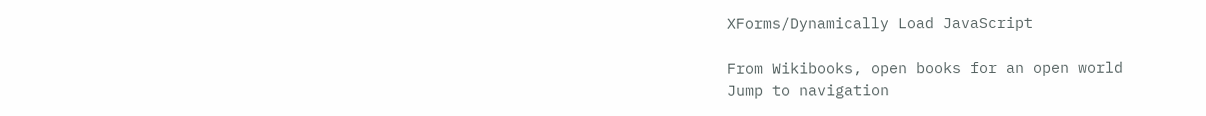XForms/Dynamically Load JavaScript

From Wikibooks, open books for an open world
Jump to navigation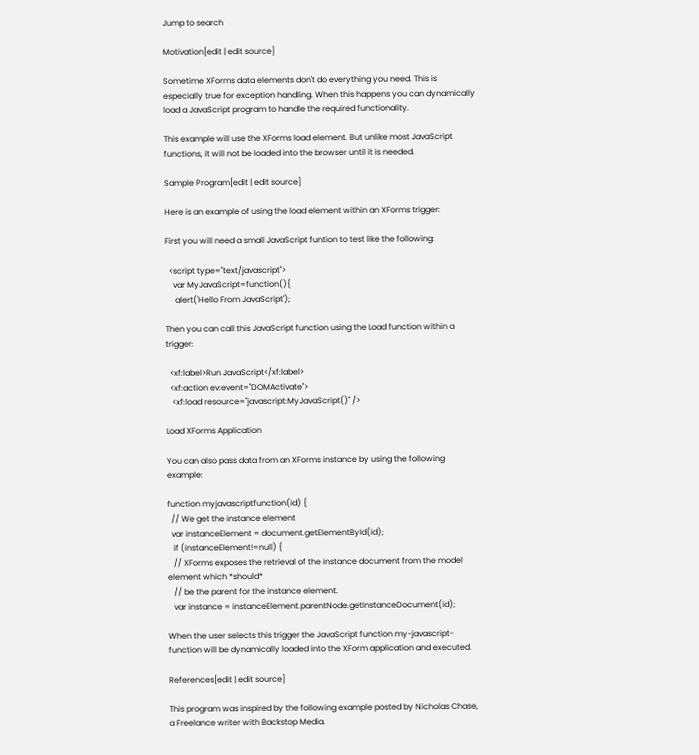Jump to search

Motivation[edit | edit source]

Sometime XForms data elements don't do everything you need. This is especially true for exception handling. When this happens you can dynamically load a JavaScript program to handle the required functionality.

This example will use the XForms load element. But unlike most JavaScript functions, it will not be loaded into the browser until it is needed.

Sample Program[edit | edit source]

Here is an example of using the load element within an XForms trigger:

First you will need a small JavaScript funtion to test like the following:

  <script type="text/javascript">
    var MyJavaScript=function(){
     alert('Hello From JavaScript');

Then you can call this JavaScript function using the Load function within a trigger:

  <xf:label>Run JavaScript</xf:label>
  <xf:action ev:event="DOMActivate">
   <xf:load resource="javascript:MyJavaScript()" />

Load XForms Application

You can also pass data from an XForms instance by using the following example:

function myjavascriptfunction(id) {
  // We get the instance element
  var instanceElement = document.getElementById(id);
   if (instanceElement!=null) {
   // XForms exposes the retrieval of the instance document from the model element which *should*
   // be the parent for the instance element.
   var instance = instanceElement.parentNode.getInstanceDocument(id);

When the user selects this trigger the JavaScript function my-javascript-function will be dynamically loaded into the XForm application and executed.

References[edit | edit source]

This program was inspired by the following example posted by Nicholas Chase, a Freelance writer with Backstop Media.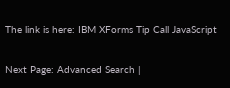The link is here: IBM XForms Tip Call JavaScript

Next Page: Advanced Search |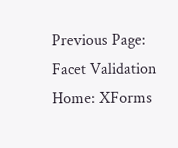Previous Page: Facet Validation
Home: XForms